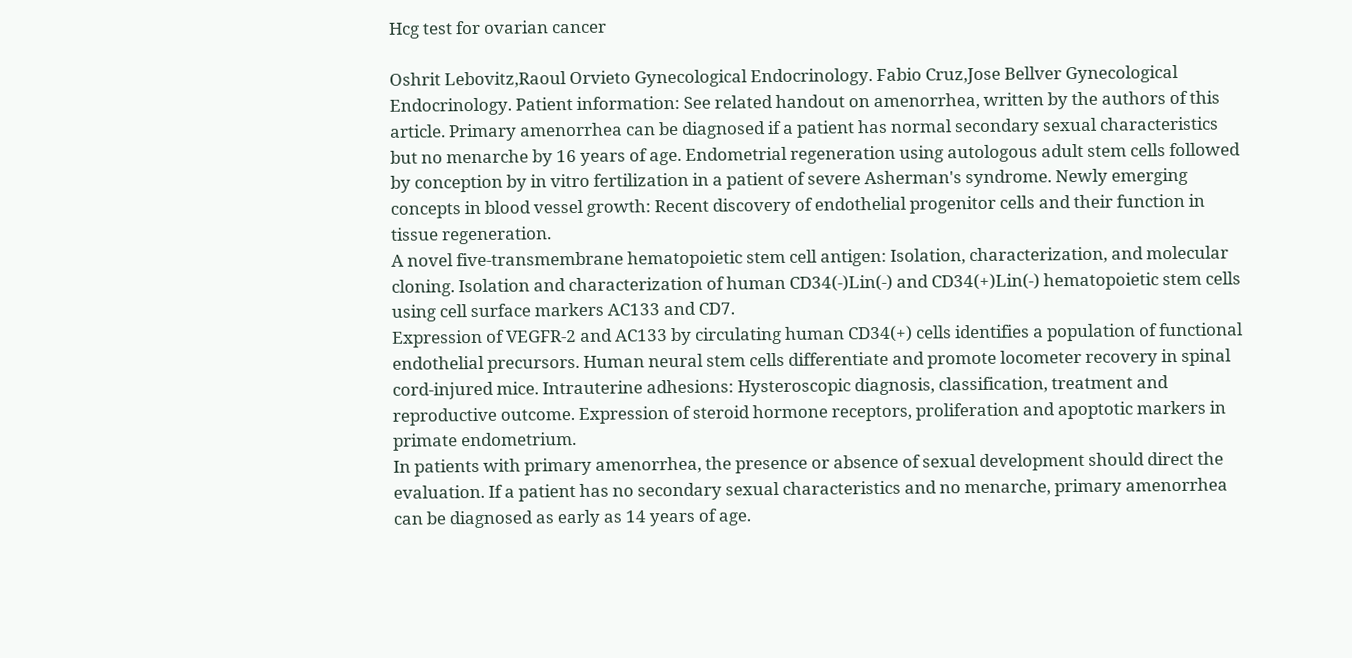Hcg test for ovarian cancer

Oshrit Lebovitz,Raoul Orvieto Gynecological Endocrinology. Fabio Cruz,Jose Bellver Gynecological Endocrinology. Patient information: See related handout on amenorrhea, written by the authors of this article. Primary amenorrhea can be diagnosed if a patient has normal secondary sexual characteristics but no menarche by 16 years of age. Endometrial regeneration using autologous adult stem cells followed by conception by in vitro fertilization in a patient of severe Asherman's syndrome. Newly emerging concepts in blood vessel growth: Recent discovery of endothelial progenitor cells and their function in tissue regeneration.
A novel five-transmembrane hematopoietic stem cell antigen: Isolation, characterization, and molecular cloning. Isolation and characterization of human CD34(-)Lin(-) and CD34(+)Lin(-) hematopoietic stem cells using cell surface markers AC133 and CD7.
Expression of VEGFR-2 and AC133 by circulating human CD34(+) cells identifies a population of functional endothelial precursors. Human neural stem cells differentiate and promote locometer recovery in spinal cord-injured mice. Intrauterine adhesions: Hysteroscopic diagnosis, classification, treatment and reproductive outcome. Expression of steroid hormone receptors, proliferation and apoptotic markers in primate endometrium.
In patients with primary amenorrhea, the presence or absence of sexual development should direct the evaluation. If a patient has no secondary sexual characteristics and no menarche, primary amenorrhea can be diagnosed as early as 14 years of age.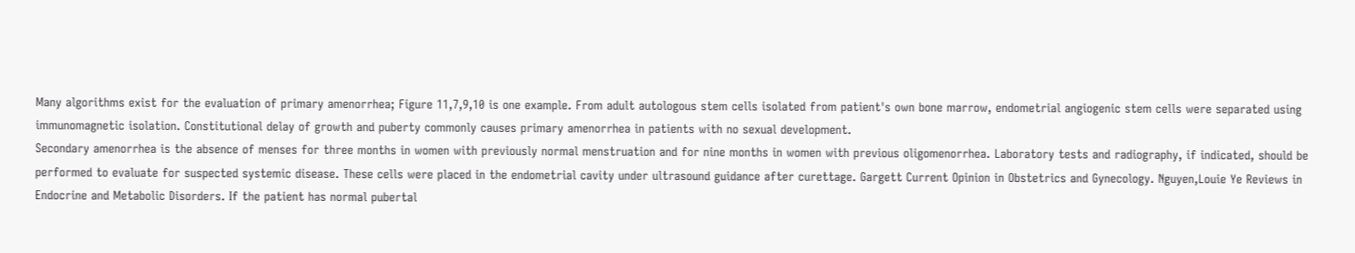Many algorithms exist for the evaluation of primary amenorrhea; Figure 11,7,9,10 is one example. From adult autologous stem cells isolated from patient's own bone marrow, endometrial angiogenic stem cells were separated using immunomagnetic isolation. Constitutional delay of growth and puberty commonly causes primary amenorrhea in patients with no sexual development.
Secondary amenorrhea is the absence of menses for three months in women with previously normal menstruation and for nine months in women with previous oligomenorrhea. Laboratory tests and radiography, if indicated, should be performed to evaluate for suspected systemic disease. These cells were placed in the endometrial cavity under ultrasound guidance after curettage. Gargett Current Opinion in Obstetrics and Gynecology. Nguyen,Louie Ye Reviews in Endocrine and Metabolic Disorders. If the patient has normal pubertal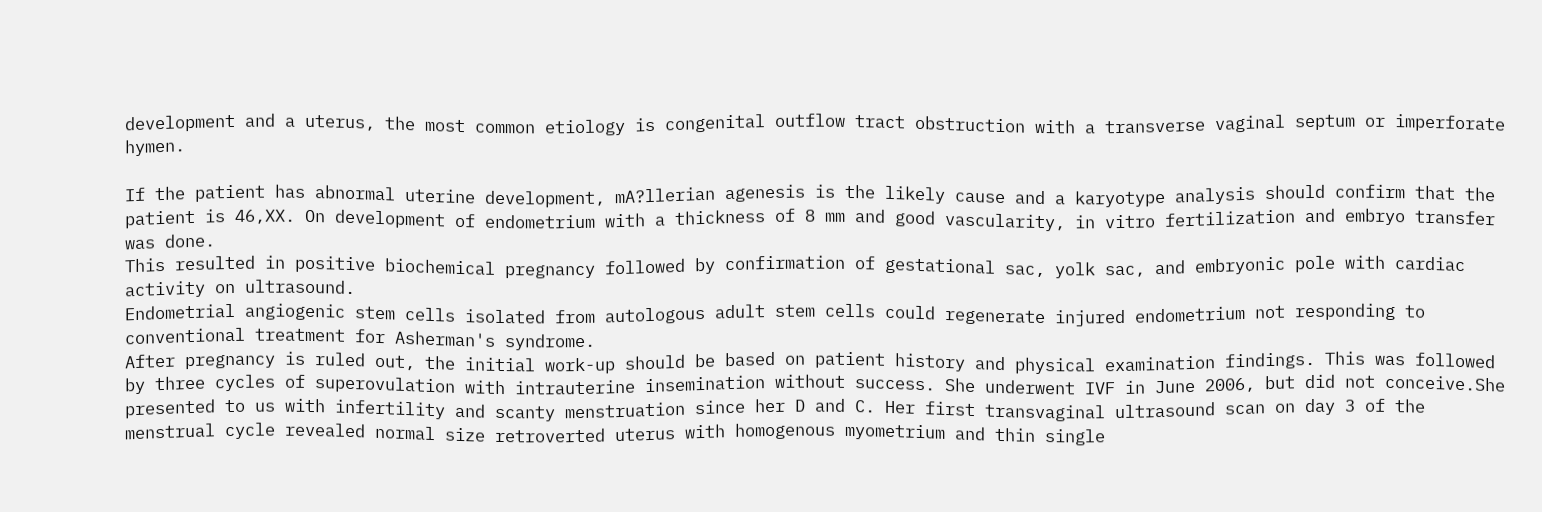development and a uterus, the most common etiology is congenital outflow tract obstruction with a transverse vaginal septum or imperforate hymen.

If the patient has abnormal uterine development, mA?llerian agenesis is the likely cause and a karyotype analysis should confirm that the patient is 46,XX. On development of endometrium with a thickness of 8 mm and good vascularity, in vitro fertilization and embryo transfer was done.
This resulted in positive biochemical pregnancy followed by confirmation of gestational sac, yolk sac, and embryonic pole with cardiac activity on ultrasound.
Endometrial angiogenic stem cells isolated from autologous adult stem cells could regenerate injured endometrium not responding to conventional treatment for Asherman's syndrome.
After pregnancy is ruled out, the initial work-up should be based on patient history and physical examination findings. This was followed by three cycles of superovulation with intrauterine insemination without success. She underwent IVF in June 2006, but did not conceive.She presented to us with infertility and scanty menstruation since her D and C. Her first transvaginal ultrasound scan on day 3 of the menstrual cycle revealed normal size retroverted uterus with homogenous myometrium and thin single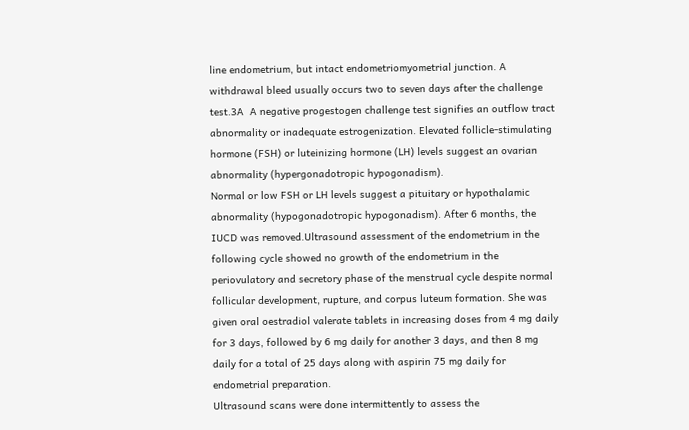line endometrium, but intact endometriomyometrial junction. A withdrawal bleed usually occurs two to seven days after the challenge test.3A  A negative progestogen challenge test signifies an outflow tract abnormality or inadequate estrogenization. Elevated follicle-stimulating hormone (FSH) or luteinizing hormone (LH) levels suggest an ovarian abnormality (hypergonadotropic hypogonadism).
Normal or low FSH or LH levels suggest a pituitary or hypothalamic abnormality (hypogonadotropic hypogonadism). After 6 months, the IUCD was removed.Ultrasound assessment of the endometrium in the following cycle showed no growth of the endometrium in the periovulatory and secretory phase of the menstrual cycle despite normal follicular development, rupture, and corpus luteum formation. She was given oral oestradiol valerate tablets in increasing doses from 4 mg daily for 3 days, followed by 6 mg daily for another 3 days, and then 8 mg daily for a total of 25 days along with aspirin 75 mg daily for endometrial preparation.
Ultrasound scans were done intermittently to assess the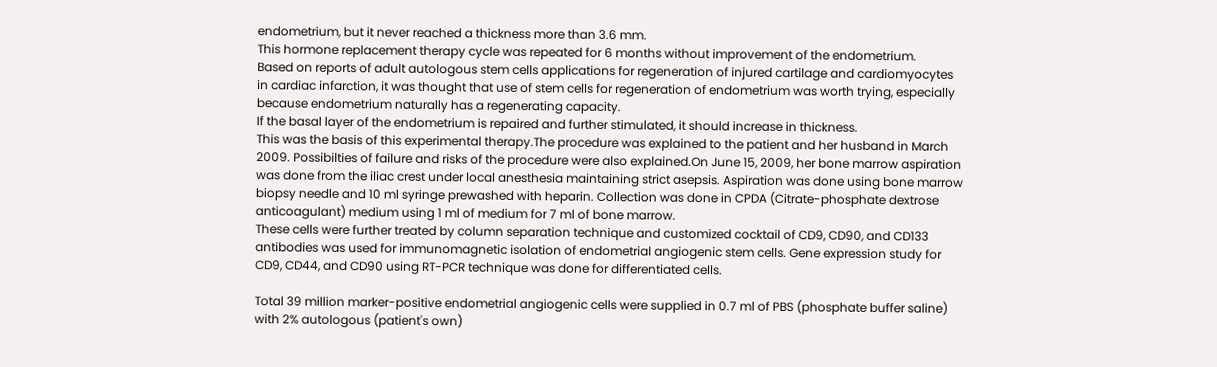endometrium, but it never reached a thickness more than 3.6 mm.
This hormone replacement therapy cycle was repeated for 6 months without improvement of the endometrium.
Based on reports of adult autologous stem cells applications for regeneration of injured cartilage and cardiomyocytes in cardiac infarction, it was thought that use of stem cells for regeneration of endometrium was worth trying, especially because endometrium naturally has a regenerating capacity.
If the basal layer of the endometrium is repaired and further stimulated, it should increase in thickness.
This was the basis of this experimental therapy.The procedure was explained to the patient and her husband in March 2009. Possibilties of failure and risks of the procedure were also explained.On June 15, 2009, her bone marrow aspiration was done from the iliac crest under local anesthesia maintaining strict asepsis. Aspiration was done using bone marrow biopsy needle and 10 ml syringe prewashed with heparin. Collection was done in CPDA (Citrate-phosphate dextrose anticoagulant) medium using 1 ml of medium for 7 ml of bone marrow.
These cells were further treated by column separation technique and customized cocktail of CD9, CD90, and CD133 antibodies was used for immunomagnetic isolation of endometrial angiogenic stem cells. Gene expression study for CD9, CD44, and CD90 using RT-PCR technique was done for differentiated cells.

Total 39 million marker-positive endometrial angiogenic cells were supplied in 0.7 ml of PBS (phosphate buffer saline) with 2% autologous (patient's own)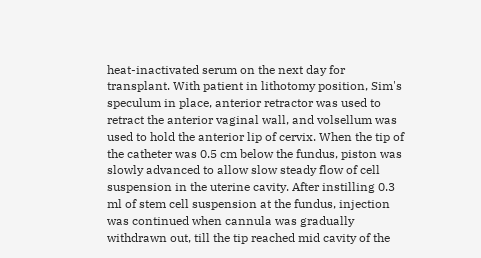heat-inactivated serum on the next day for transplant. With patient in lithotomy position, Sim's speculum in place, anterior retractor was used to retract the anterior vaginal wall, and volsellum was used to hold the anterior lip of cervix. When the tip of the catheter was 0.5 cm below the fundus, piston was slowly advanced to allow slow steady flow of cell suspension in the uterine cavity. After instilling 0.3 ml of stem cell suspension at the fundus, injection was continued when cannula was gradually withdrawn out, till the tip reached mid cavity of the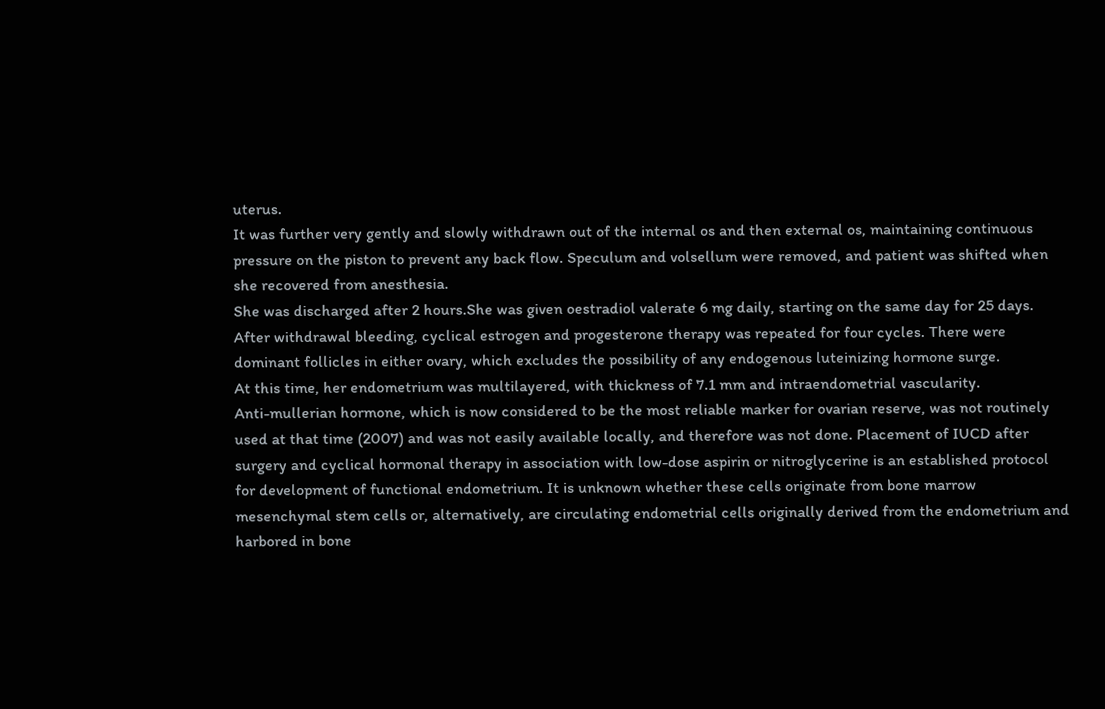uterus.
It was further very gently and slowly withdrawn out of the internal os and then external os, maintaining continuous pressure on the piston to prevent any back flow. Speculum and volsellum were removed, and patient was shifted when she recovered from anesthesia.
She was discharged after 2 hours.She was given oestradiol valerate 6 mg daily, starting on the same day for 25 days.
After withdrawal bleeding, cyclical estrogen and progesterone therapy was repeated for four cycles. There were dominant follicles in either ovary, which excludes the possibility of any endogenous luteinizing hormone surge.
At this time, her endometrium was multilayered, with thickness of 7.1 mm and intraendometrial vascularity.
Anti-mullerian hormone, which is now considered to be the most reliable marker for ovarian reserve, was not routinely used at that time (2007) and was not easily available locally, and therefore was not done. Placement of IUCD after surgery and cyclical hormonal therapy in association with low-dose aspirin or nitroglycerine is an established protocol for development of functional endometrium. It is unknown whether these cells originate from bone marrow mesenchymal stem cells or, alternatively, are circulating endometrial cells originally derived from the endometrium and harbored in bone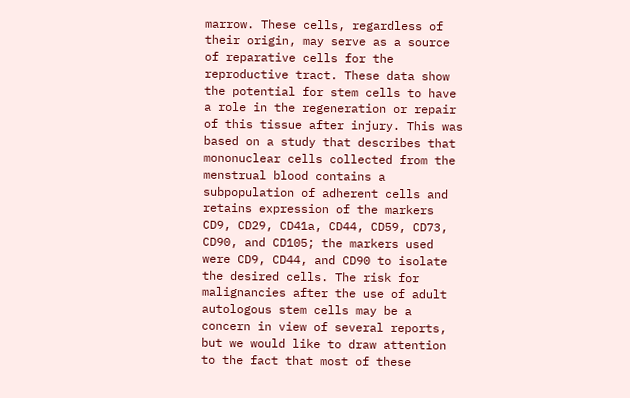marrow. These cells, regardless of their origin, may serve as a source of reparative cells for the reproductive tract. These data show the potential for stem cells to have a role in the regeneration or repair of this tissue after injury. This was based on a study that describes that mononuclear cells collected from the menstrual blood contains a subpopulation of adherent cells and retains expression of the markers CD9, CD29, CD41a, CD44, CD59, CD73, CD90, and CD105; the markers used were CD9, CD44, and CD90 to isolate the desired cells. The risk for malignancies after the use of adult autologous stem cells may be a concern in view of several reports, but we would like to draw attention to the fact that most of these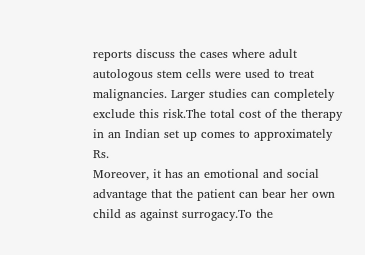reports discuss the cases where adult autologous stem cells were used to treat malignancies. Larger studies can completely exclude this risk.The total cost of the therapy in an Indian set up comes to approximately Rs.
Moreover, it has an emotional and social advantage that the patient can bear her own child as against surrogacy.To the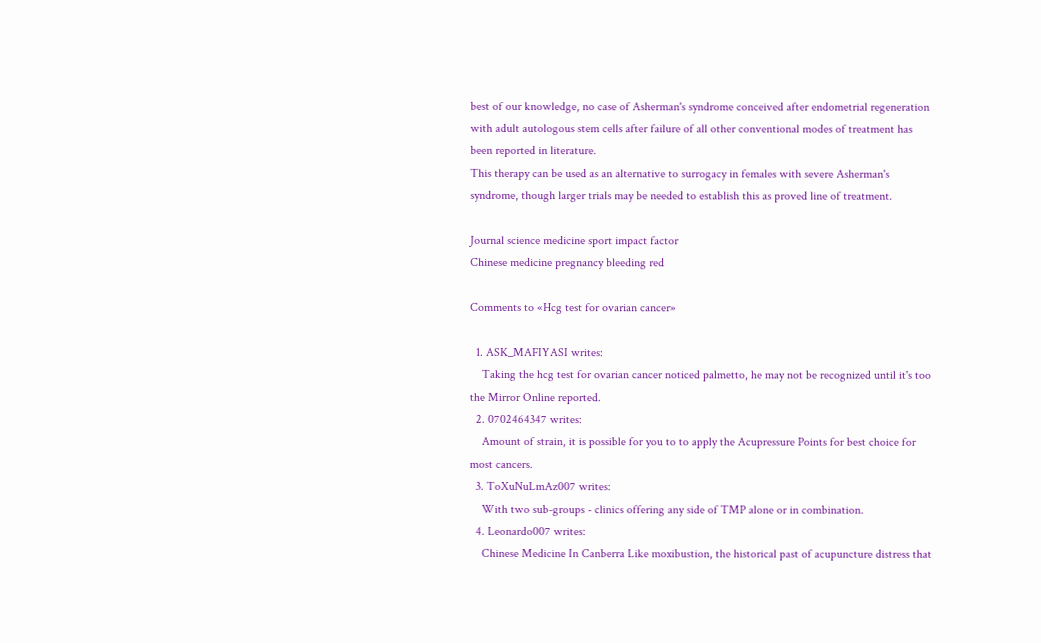best of our knowledge, no case of Asherman's syndrome conceived after endometrial regeneration with adult autologous stem cells after failure of all other conventional modes of treatment has been reported in literature.
This therapy can be used as an alternative to surrogacy in females with severe Asherman's syndrome, though larger trials may be needed to establish this as proved line of treatment.

Journal science medicine sport impact factor
Chinese medicine pregnancy bleeding red

Comments to «Hcg test for ovarian cancer»

  1. ASK_MAFIYASI writes:
    Taking the hcg test for ovarian cancer noticed palmetto, he may not be recognized until it's too the Mirror Online reported.
  2. 0702464347 writes:
    Amount of strain, it is possible for you to to apply the Acupressure Points for best choice for most cancers.
  3. ToXuNuLmAz007 writes:
    With two sub-groups - clinics offering any side of TMP alone or in combination.
  4. Leonardo007 writes:
    Chinese Medicine In Canberra Like moxibustion, the historical past of acupuncture distress that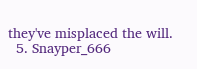they've misplaced the will.
  5. Snayper_666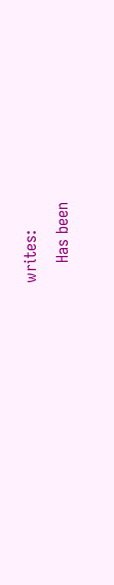writes:
    Has been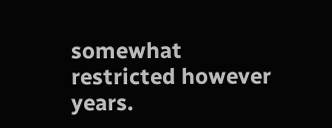somewhat restricted however years.